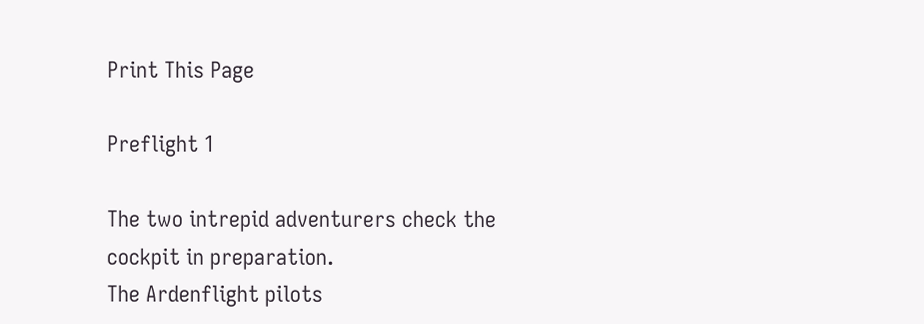Print This Page

Preflight 1

The two intrepid adventurers check the cockpit in preparation.
The Ardenflight pilots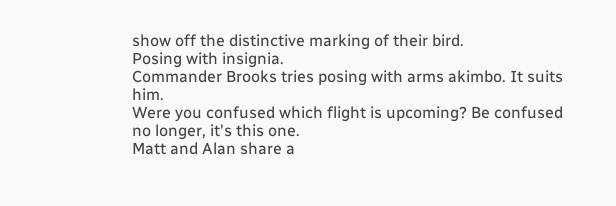show off the distinctive marking of their bird.
Posing with insignia.
Commander Brooks tries posing with arms akimbo. It suits him.
Were you confused which flight is upcoming? Be confused no longer, it's this one.
Matt and Alan share a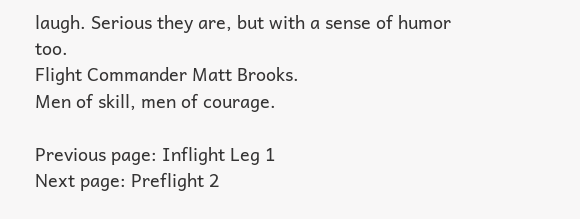laugh. Serious they are, but with a sense of humor too.
Flight Commander Matt Brooks.
Men of skill, men of courage.

Previous page: Inflight Leg 1
Next page: Preflight 2